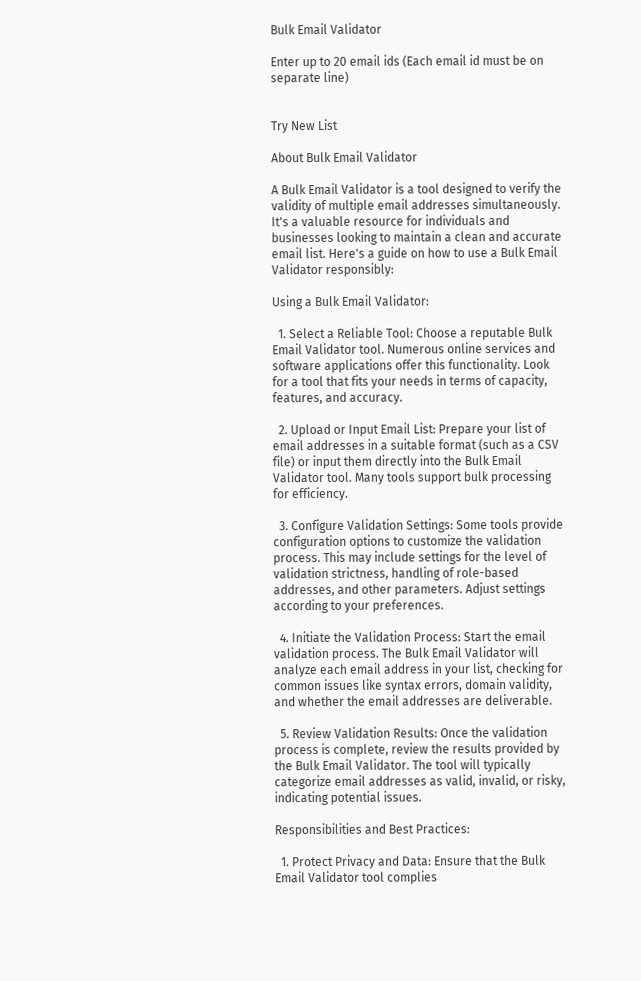Bulk Email Validator

Enter up to 20 email ids (Each email id must be on separate line)


Try New List

About Bulk Email Validator

A Bulk Email Validator is a tool designed to verify the validity of multiple email addresses simultaneously. It's a valuable resource for individuals and businesses looking to maintain a clean and accurate email list. Here's a guide on how to use a Bulk Email Validator responsibly:

Using a Bulk Email Validator:

  1. Select a Reliable Tool: Choose a reputable Bulk Email Validator tool. Numerous online services and software applications offer this functionality. Look for a tool that fits your needs in terms of capacity, features, and accuracy.

  2. Upload or Input Email List: Prepare your list of email addresses in a suitable format (such as a CSV file) or input them directly into the Bulk Email Validator tool. Many tools support bulk processing for efficiency.

  3. Configure Validation Settings: Some tools provide configuration options to customize the validation process. This may include settings for the level of validation strictness, handling of role-based addresses, and other parameters. Adjust settings according to your preferences.

  4. Initiate the Validation Process: Start the email validation process. The Bulk Email Validator will analyze each email address in your list, checking for common issues like syntax errors, domain validity, and whether the email addresses are deliverable.

  5. Review Validation Results: Once the validation process is complete, review the results provided by the Bulk Email Validator. The tool will typically categorize email addresses as valid, invalid, or risky, indicating potential issues.

Responsibilities and Best Practices:

  1. Protect Privacy and Data: Ensure that the Bulk Email Validator tool complies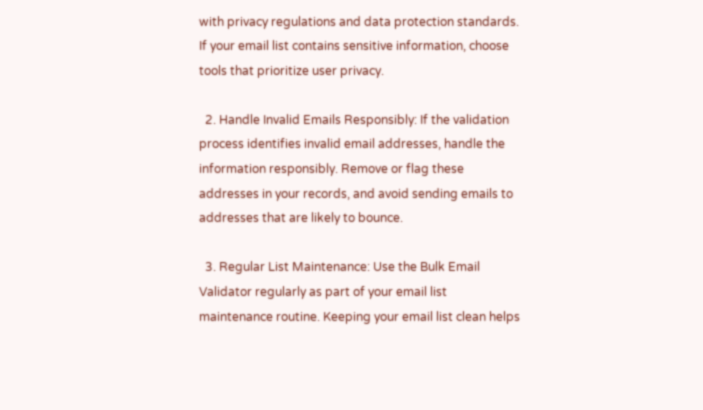with privacy regulations and data protection standards. If your email list contains sensitive information, choose tools that prioritize user privacy.

  2. Handle Invalid Emails Responsibly: If the validation process identifies invalid email addresses, handle the information responsibly. Remove or flag these addresses in your records, and avoid sending emails to addresses that are likely to bounce.

  3. Regular List Maintenance: Use the Bulk Email Validator regularly as part of your email list maintenance routine. Keeping your email list clean helps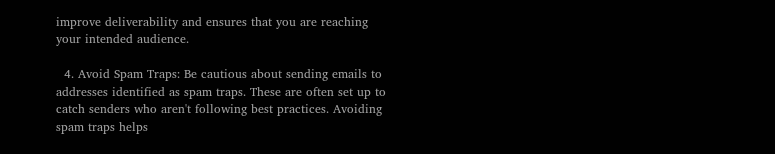improve deliverability and ensures that you are reaching your intended audience.

  4. Avoid Spam Traps: Be cautious about sending emails to addresses identified as spam traps. These are often set up to catch senders who aren't following best practices. Avoiding spam traps helps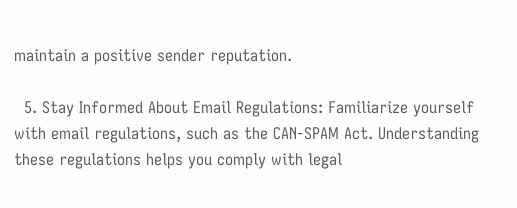maintain a positive sender reputation.

  5. Stay Informed About Email Regulations: Familiarize yourself with email regulations, such as the CAN-SPAM Act. Understanding these regulations helps you comply with legal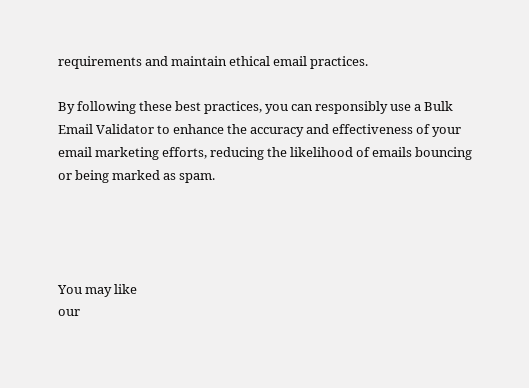requirements and maintain ethical email practices.

By following these best practices, you can responsibly use a Bulk Email Validator to enhance the accuracy and effectiveness of your email marketing efforts, reducing the likelihood of emails bouncing or being marked as spam.




You may like
our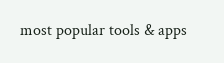most popular tools & apps